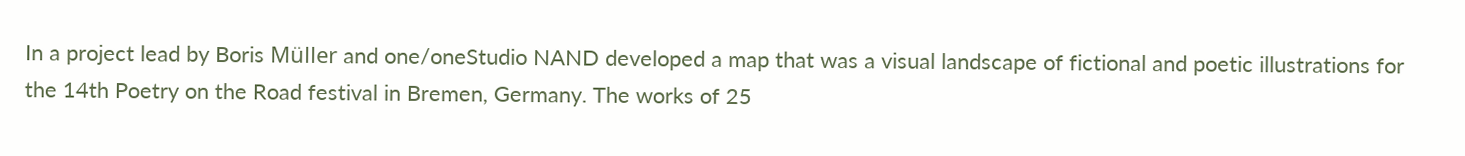In a project lead by Boris Müller and one/oneStudio NAND developed a map that was a visual landscape of fictional and poetic illustrations for the 14th Poetry on the Road festival in Bremen, Germany. The works of 25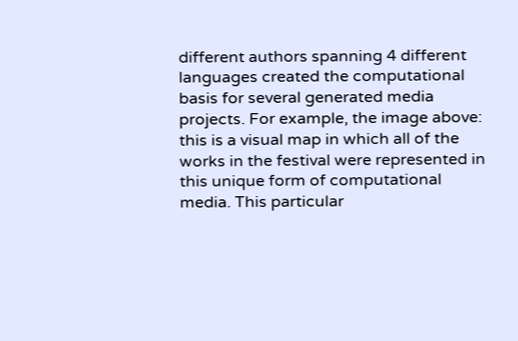different authors spanning 4 different languages created the computational basis for several generated media projects. For example, the image above: this is a visual map in which all of the works in the festival were represented in this unique form of computational media. This particular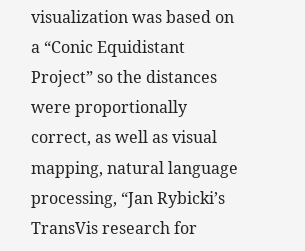visualization was based on a “Conic Equidistant Project” so the distances were proportionally correct, as well as visual mapping, natural language processing, “Jan Rybicki’s TransVis research for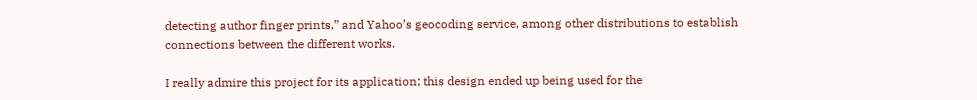detecting author finger prints,” and Yahoo’s geocoding service, among other distributions to establish connections between the different works.

I really admire this project for its application; this design ended up being used for the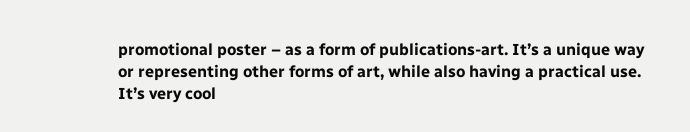promotional poster – as a form of publications-art. It’s a unique way or representing other forms of art, while also having a practical use. It’s very cool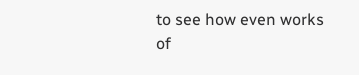to see how even works of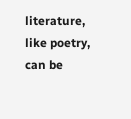literature, like poetry, can be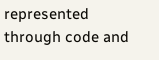represented through code and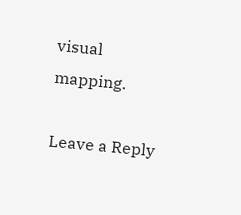visual mapping.

Leave a Reply